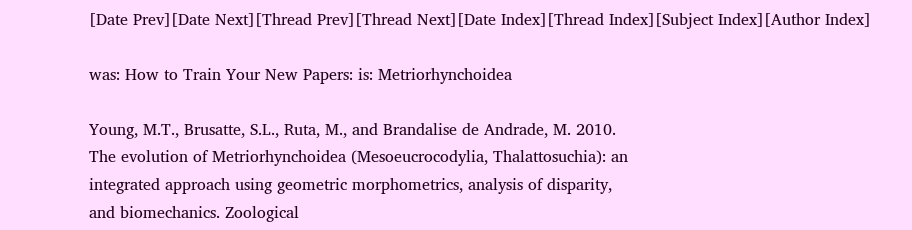[Date Prev][Date Next][Thread Prev][Thread Next][Date Index][Thread Index][Subject Index][Author Index]

was: How to Train Your New Papers: is: Metriorhynchoidea

Young, M.T., Brusatte, S.L., Ruta, M., and Brandalise de Andrade, M. 2010.
The evolution of Metriorhynchoidea (Mesoeucrocodylia, Thalattosuchia): an
integrated approach using geometric morphometrics, analysis of disparity,
and biomechanics. Zoological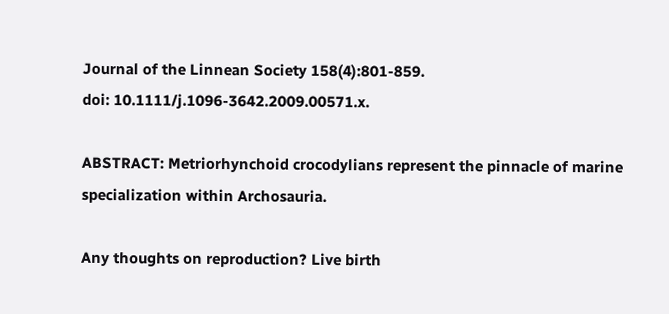Journal of the Linnean Society 158(4):801-859.
doi: 10.1111/j.1096-3642.2009.00571.x.

ABSTRACT: Metriorhynchoid crocodylians represent the pinnacle of marine
specialization within Archosauria.

Any thoughts on reproduction? Live birth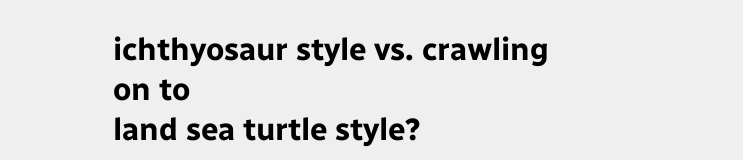ichthyosaur style vs. crawling on to
land sea turtle style?